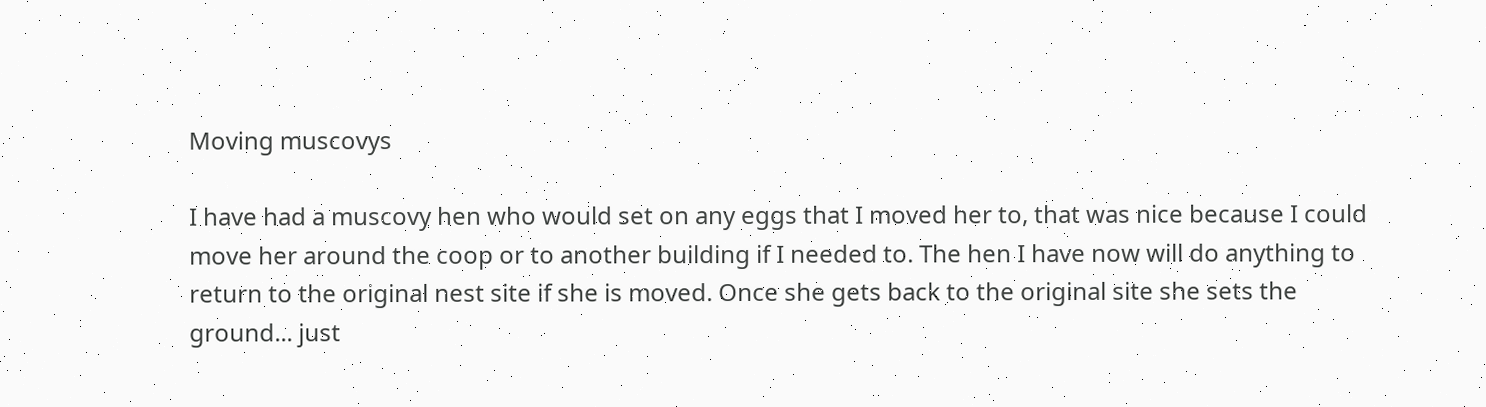Moving muscovys

I have had a muscovy hen who would set on any eggs that I moved her to, that was nice because I could move her around the coop or to another building if I needed to. The hen I have now will do anything to return to the original nest site if she is moved. Once she gets back to the original site she sets the ground... just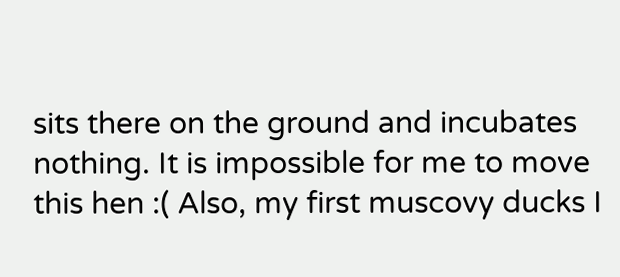sits there on the ground and incubates nothing. It is impossible for me to move this hen :( Also, my first muscovy ducks I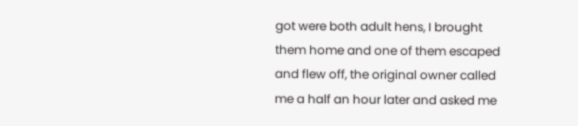got were both adult hens, I brought them home and one of them escaped and flew off, the original owner called me a half an hour later and asked me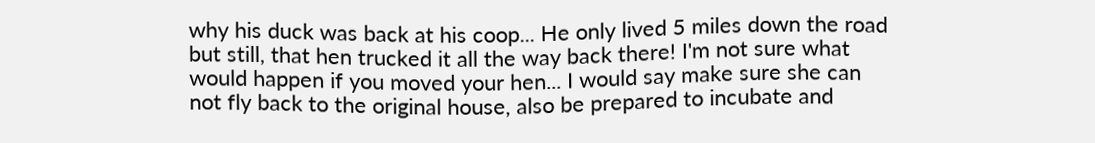why his duck was back at his coop... He only lived 5 miles down the road but still, that hen trucked it all the way back there! I'm not sure what would happen if you moved your hen... I would say make sure she can not fly back to the original house, also be prepared to incubate and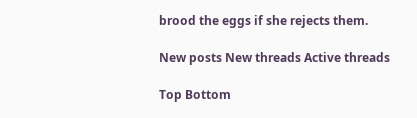brood the eggs if she rejects them.

New posts New threads Active threads

Top Bottom